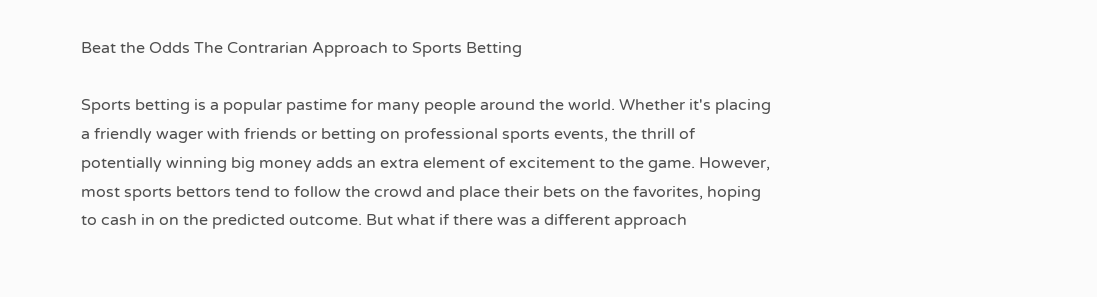Beat the Odds The Contrarian Approach to Sports Betting

Sports betting is a popular pastime for many people around the world. Whether it's placing a friendly wager with friends or betting on professional sports events, the thrill of potentially winning big money adds an extra element of excitement to the game. However, most sports bettors tend to follow the crowd and place their bets on the favorites, hoping to cash in on the predicted outcome. But what if there was a different approach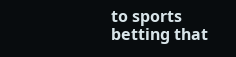to sports betting that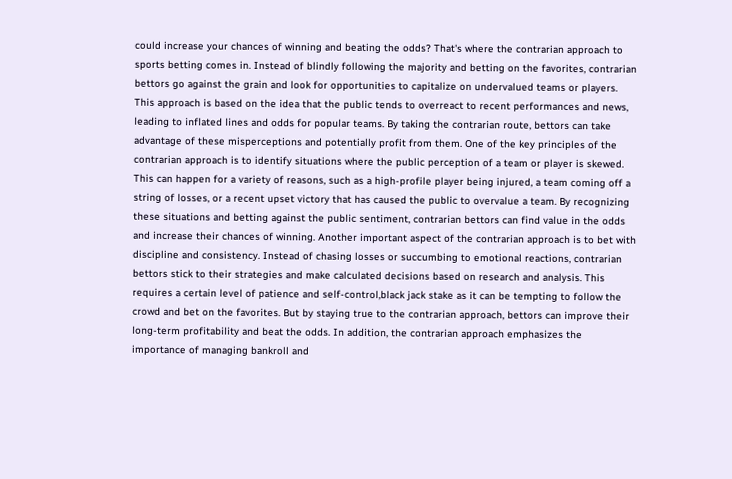could increase your chances of winning and beating the odds? That's where the contrarian approach to sports betting comes in. Instead of blindly following the majority and betting on the favorites, contrarian bettors go against the grain and look for opportunities to capitalize on undervalued teams or players. This approach is based on the idea that the public tends to overreact to recent performances and news, leading to inflated lines and odds for popular teams. By taking the contrarian route, bettors can take advantage of these misperceptions and potentially profit from them. One of the key principles of the contrarian approach is to identify situations where the public perception of a team or player is skewed. This can happen for a variety of reasons, such as a high-profile player being injured, a team coming off a string of losses, or a recent upset victory that has caused the public to overvalue a team. By recognizing these situations and betting against the public sentiment, contrarian bettors can find value in the odds and increase their chances of winning. Another important aspect of the contrarian approach is to bet with discipline and consistency. Instead of chasing losses or succumbing to emotional reactions, contrarian bettors stick to their strategies and make calculated decisions based on research and analysis. This requires a certain level of patience and self-control,black jack stake as it can be tempting to follow the crowd and bet on the favorites. But by staying true to the contrarian approach, bettors can improve their long-term profitability and beat the odds. In addition, the contrarian approach emphasizes the importance of managing bankroll and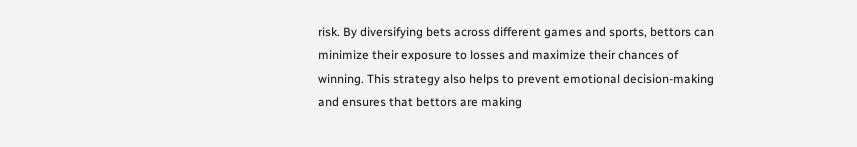risk. By diversifying bets across different games and sports, bettors can minimize their exposure to losses and maximize their chances of winning. This strategy also helps to prevent emotional decision-making and ensures that bettors are making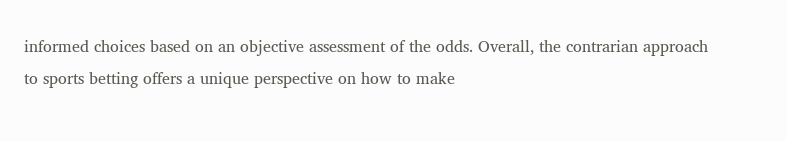informed choices based on an objective assessment of the odds. Overall, the contrarian approach to sports betting offers a unique perspective on how to make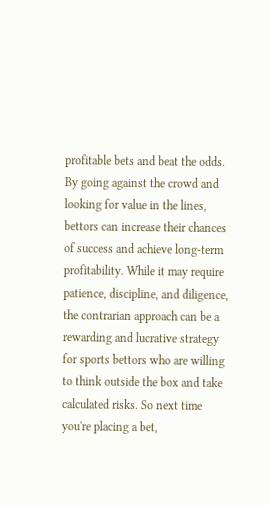profitable bets and beat the odds. By going against the crowd and looking for value in the lines, bettors can increase their chances of success and achieve long-term profitability. While it may require patience, discipline, and diligence, the contrarian approach can be a rewarding and lucrative strategy for sports bettors who are willing to think outside the box and take calculated risks. So next time you're placing a bet,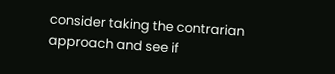consider taking the contrarian approach and see if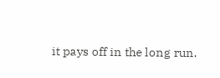it pays off in the long run.